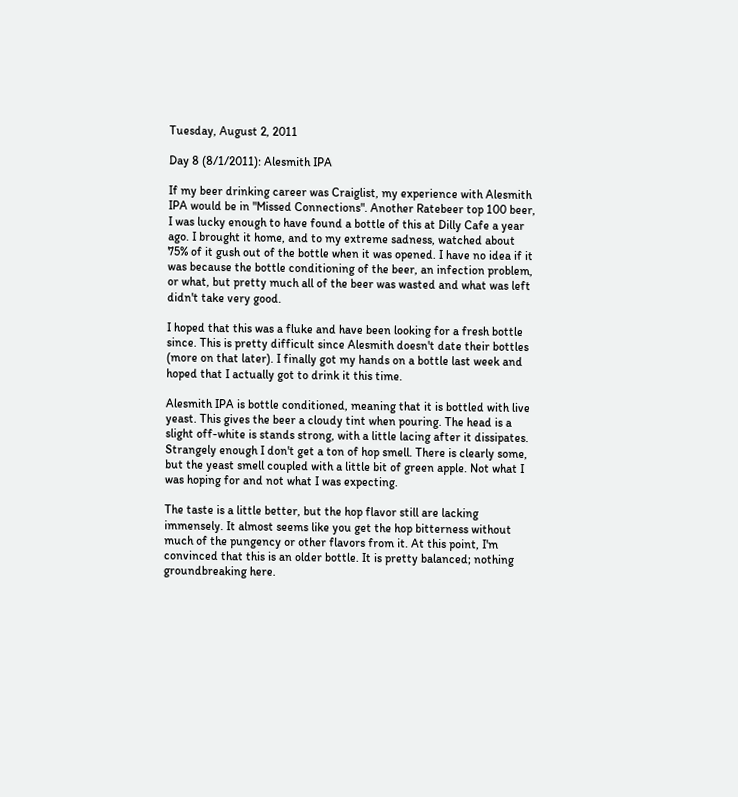Tuesday, August 2, 2011

Day 8 (8/1/2011): Alesmith IPA

If my beer drinking career was Craiglist, my experience with Alesmith IPA would be in "Missed Connections". Another Ratebeer top 100 beer, I was lucky enough to have found a bottle of this at Dilly Cafe a year ago. I brought it home, and to my extreme sadness, watched about 75% of it gush out of the bottle when it was opened. I have no idea if it was because the bottle conditioning of the beer, an infection problem, or what, but pretty much all of the beer was wasted and what was left didn't take very good.

I hoped that this was a fluke and have been looking for a fresh bottle since. This is pretty difficult since Alesmith doesn't date their bottles (more on that later). I finally got my hands on a bottle last week and hoped that I actually got to drink it this time.

Alesmith IPA is bottle conditioned, meaning that it is bottled with live yeast. This gives the beer a cloudy tint when pouring. The head is a slight off-white is stands strong, with a little lacing after it dissipates. Strangely enough I don't get a ton of hop smell. There is clearly some, but the yeast smell coupled with a little bit of green apple. Not what I was hoping for and not what I was expecting.

The taste is a little better, but the hop flavor still are lacking immensely. It almost seems like you get the hop bitterness without much of the pungency or other flavors from it. At this point, I'm convinced that this is an older bottle. It is pretty balanced; nothing groundbreaking here.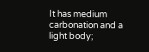It has medium carbonation and a light body;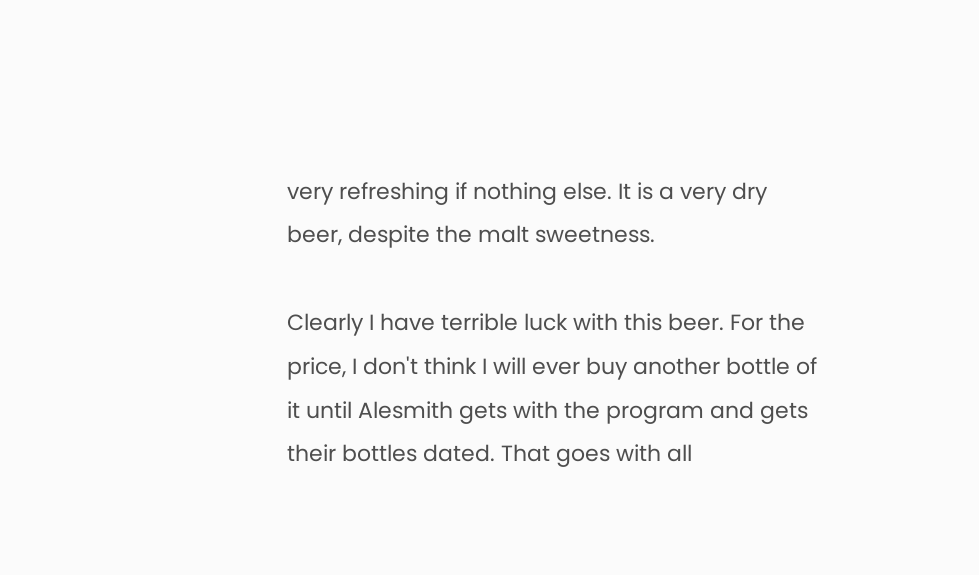very refreshing if nothing else. It is a very dry beer, despite the malt sweetness.

Clearly I have terrible luck with this beer. For the price, I don't think I will ever buy another bottle of it until Alesmith gets with the program and gets their bottles dated. That goes with all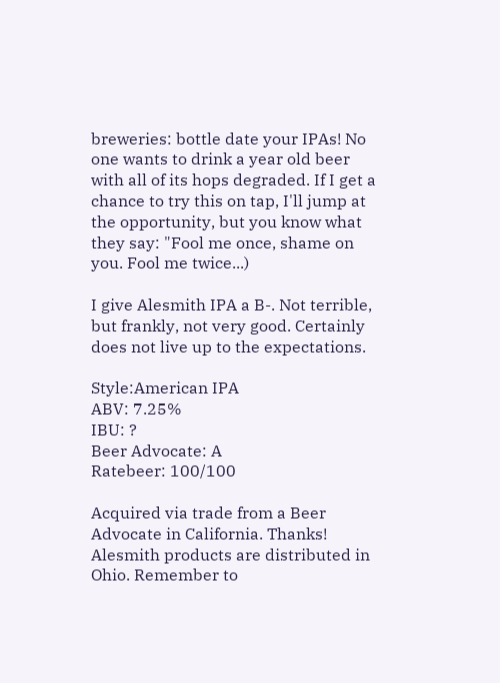breweries: bottle date your IPAs! No one wants to drink a year old beer with all of its hops degraded. If I get a chance to try this on tap, I'll jump at the opportunity, but you know what they say: "Fool me once, shame on you. Fool me twice...)

I give Alesmith IPA a B-. Not terrible, but frankly, not very good. Certainly does not live up to the expectations.

Style:American IPA
ABV: 7.25%
IBU: ?
Beer Advocate: A
Ratebeer: 100/100

Acquired via trade from a Beer Advocate in California. Thanks! Alesmith products are distributed in Ohio. Remember to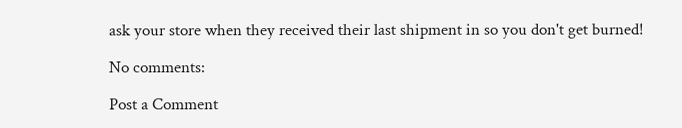ask your store when they received their last shipment in so you don't get burned!

No comments:

Post a Comment